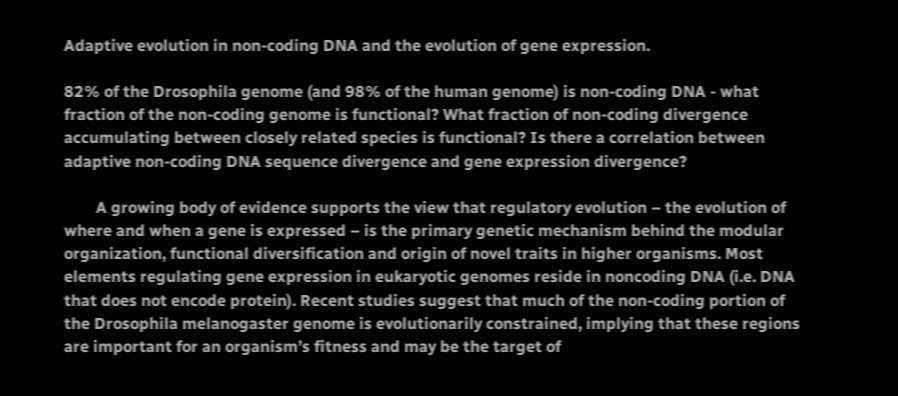Adaptive evolution in non-coding DNA and the evolution of gene expression.

82% of the Drosophila genome (and 98% of the human genome) is non-coding DNA - what fraction of the non-coding genome is functional? What fraction of non-coding divergence accumulating between closely related species is functional? Is there a correlation between adaptive non-coding DNA sequence divergence and gene expression divergence?

        A growing body of evidence supports the view that regulatory evolution – the evolution of where and when a gene is expressed – is the primary genetic mechanism behind the modular organization, functional diversification and origin of novel traits in higher organisms. Most elements regulating gene expression in eukaryotic genomes reside in noncoding DNA (i.e. DNA that does not encode protein). Recent studies suggest that much of the non-coding portion of the Drosophila melanogaster genome is evolutionarily constrained, implying that these regions are important for an organism’s fitness and may be the target of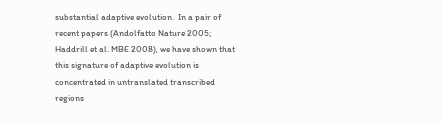substantial adaptive evolution.  In a pair of recent papers (Andolfatto Nature 2005; Haddrill et al. MBE 2008), we have shown that this signature of adaptive evolution is concentrated in untranslated transcribed regions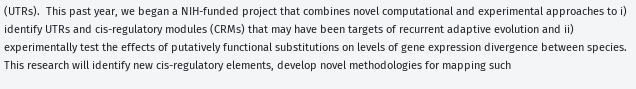(UTRs).  This past year, we began a NIH-funded project that combines novel computational and experimental approaches to i) identify UTRs and cis-regulatory modules (CRMs) that may have been targets of recurrent adaptive evolution and ii) experimentally test the effects of putatively functional substitutions on levels of gene expression divergence between species.  This research will identify new cis-regulatory elements, develop novel methodologies for mapping such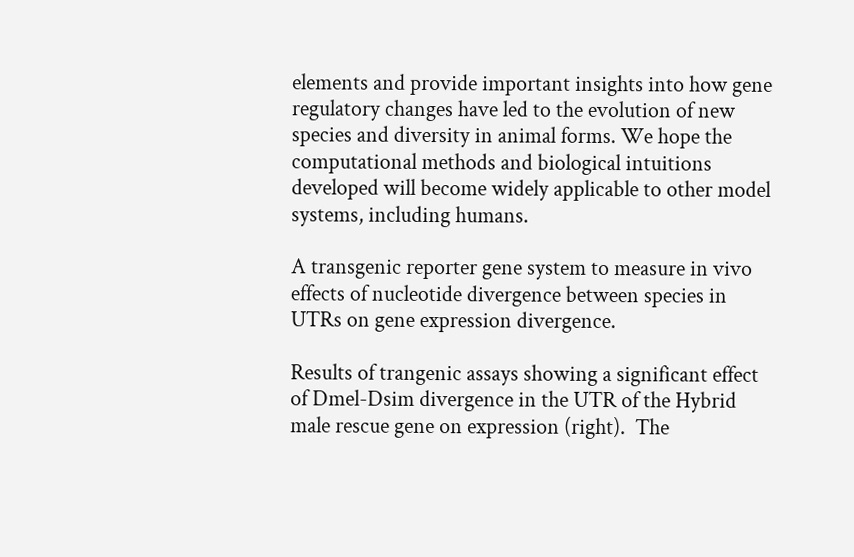elements and provide important insights into how gene regulatory changes have led to the evolution of new species and diversity in animal forms. We hope the computational methods and biological intuitions developed will become widely applicable to other model systems, including humans.

A transgenic reporter gene system to measure in vivo effects of nucleotide divergence between species in UTRs on gene expression divergence.

Results of trangenic assays showing a significant effect of Dmel-Dsim divergence in the UTR of the Hybrid male rescue gene on expression (right).  The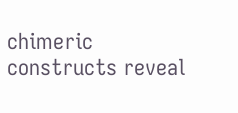chimeric constructs reveal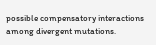possible compensatory interactions among divergent mutations.